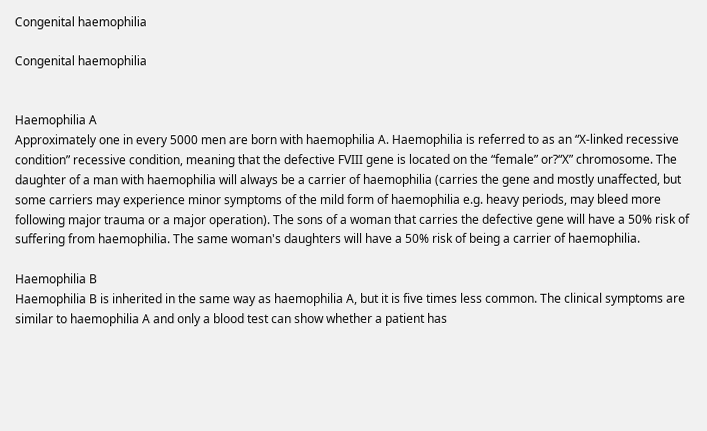Congenital haemophilia

Congenital haemophilia


Haemophilia A
Approximately one in every 5000 men are born with haemophilia A. Haemophilia is referred to as an “X-linked recessive condition” recessive condition, meaning that the defective FVIII gene is located on the “female” or?“X” chromosome. The daughter of a man with haemophilia will always be a carrier of haemophilia (carries the gene and mostly unaffected, but some carriers may experience minor symptoms of the mild form of haemophilia e.g. heavy periods, may bleed more following major trauma or a major operation). The sons of a woman that carries the defective gene will have a 50% risk of suffering from haemophilia. The same woman's daughters will have a 50% risk of being a carrier of haemophilia.

Haemophilia B
Haemophilia B is inherited in the same way as haemophilia A, but it is five times less common. The clinical symptoms are similar to haemophilia A and only a blood test can show whether a patient has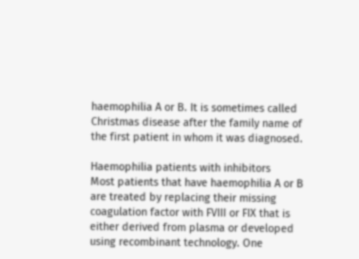haemophilia A or B. It is sometimes called Christmas disease after the family name of the first patient in whom it was diagnosed.

Haemophilia patients with inhibitors
Most patients that have haemophilia A or B are treated by replacing their missing coagulation factor with FVIII or FIX that is either derived from plasma or developed using recombinant technology. One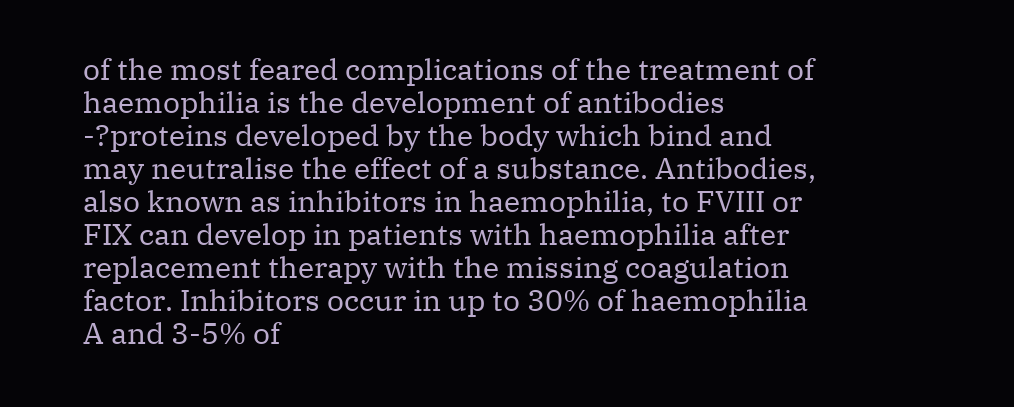of the most feared complications of the treatment of haemophilia is the development of antibodies -?proteins developed by the body which bind and may neutralise the effect of a substance. Antibodies, also known as inhibitors in haemophilia, to FVIII or FIX can develop in patients with haemophilia after replacement therapy with the missing coagulation factor. Inhibitors occur in up to 30% of haemophilia A and 3-5% of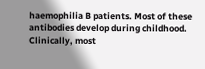haemophilia B patients. Most of these antibodies develop during childhood. Clinically, most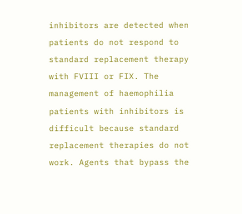inhibitors are detected when patients do not respond to standard replacement therapy with FVIII or FIX. The management of haemophilia patients with inhibitors is difficult because standard replacement therapies do not work. Agents that bypass the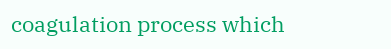coagulation process which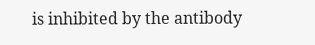is inhibited by the antibody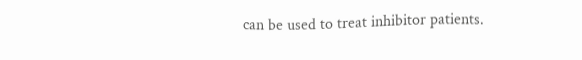can be used to treat inhibitor patients.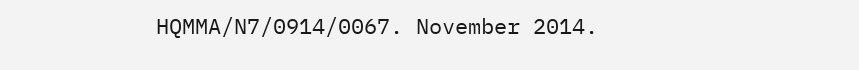HQMMA/N7/0914/0067. November 2014.